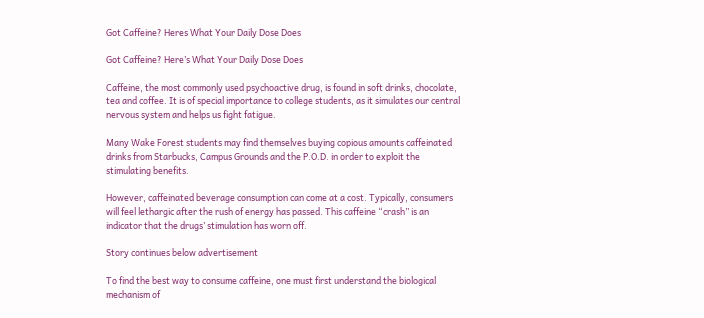Got Caffeine? Heres What Your Daily Dose Does

Got Caffeine? Here’s What Your Daily Dose Does

Caffeine, the most commonly used psychoactive drug, is found in soft drinks, chocolate, tea and coffee. It is of special importance to college students, as it simulates our central nervous system and helps us fight fatigue.

Many Wake Forest students may find themselves buying copious amounts caffeinated drinks from Starbucks, Campus Grounds and the P.O.D. in order to exploit the stimulating benefits.

However, caffeinated beverage consumption can come at a cost. Typically, consumers will feel lethargic after the rush of energy has passed. This caffeine “crash” is an indicator that the drugs’ stimulation has worn off.

Story continues below advertisement

To find the best way to consume caffeine, one must first understand the biological mechanism of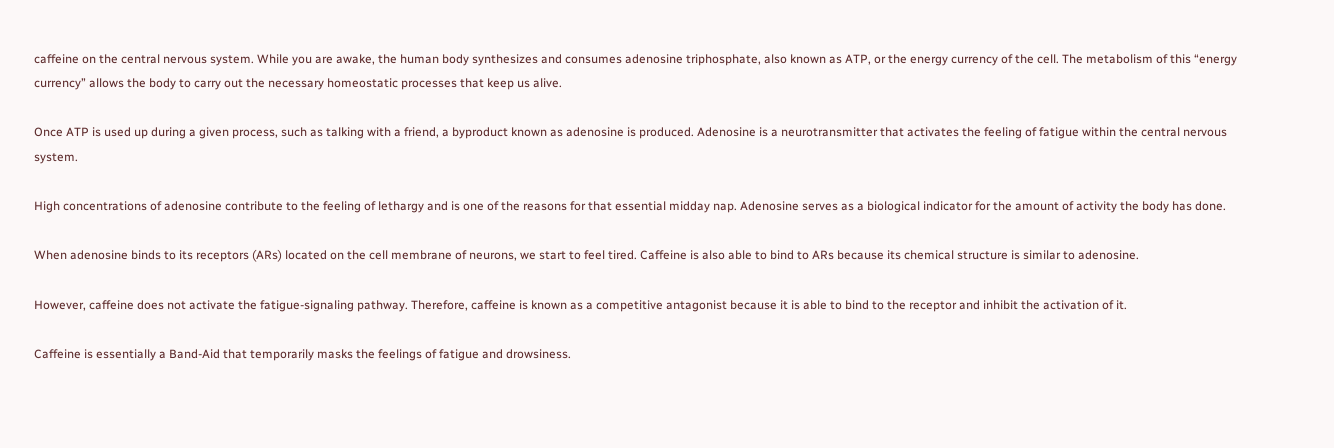caffeine on the central nervous system. While you are awake, the human body synthesizes and consumes adenosine triphosphate, also known as ATP, or the energy currency of the cell. The metabolism of this “energy currency” allows the body to carry out the necessary homeostatic processes that keep us alive.

Once ATP is used up during a given process, such as talking with a friend, a byproduct known as adenosine is produced. Adenosine is a neurotransmitter that activates the feeling of fatigue within the central nervous system.

High concentrations of adenosine contribute to the feeling of lethargy and is one of the reasons for that essential midday nap. Adenosine serves as a biological indicator for the amount of activity the body has done.

When adenosine binds to its receptors (ARs) located on the cell membrane of neurons, we start to feel tired. Caffeine is also able to bind to ARs because its chemical structure is similar to adenosine.

However, caffeine does not activate the fatigue-signaling pathway. Therefore, caffeine is known as a competitive antagonist because it is able to bind to the receptor and inhibit the activation of it.

Caffeine is essentially a Band-Aid that temporarily masks the feelings of fatigue and drowsiness.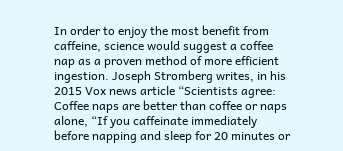In order to enjoy the most benefit from caffeine, science would suggest a coffee nap as a proven method of more efficient ingestion. Joseph Stromberg writes, in his 2015 Vox news article “Scientists agree: Coffee naps are better than coffee or naps alone, “If you caffeinate immediately before napping and sleep for 20 minutes or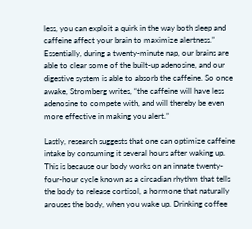less, you can exploit a quirk in the way both sleep and caffeine affect your brain to maximize alertness.” Essentially, during a twenty-minute nap, our brains are able to clear some of the built-up adenosine, and our digestive system is able to absorb the caffeine. So once awake, Stromberg writes, “the caffeine will have less adenosine to compete with, and will thereby be even more effective in making you alert.”

Lastly, research suggests that one can optimize caffeine intake by consuming it several hours after waking up. This is because our body works on an innate twenty-four-hour cycle known as a circadian rhythm that tells the body to release cortisol, a hormone that naturally arouses the body, when you wake up. Drinking coffee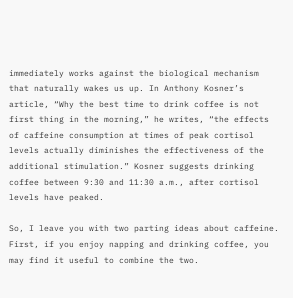immediately works against the biological mechanism that naturally wakes us up. In Anthony Kosner’s article, “Why the best time to drink coffee is not first thing in the morning,” he writes, “the effects of caffeine consumption at times of peak cortisol levels actually diminishes the effectiveness of the additional stimulation.” Kosner suggests drinking coffee between 9:30 and 11:30 a.m., after cortisol levels have peaked.

So, I leave you with two parting ideas about caffeine. First, if you enjoy napping and drinking coffee, you may find it useful to combine the two.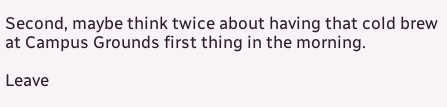Second, maybe think twice about having that cold brew at Campus Grounds first thing in the morning.

Leave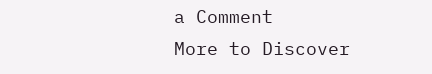a Comment
More to Discover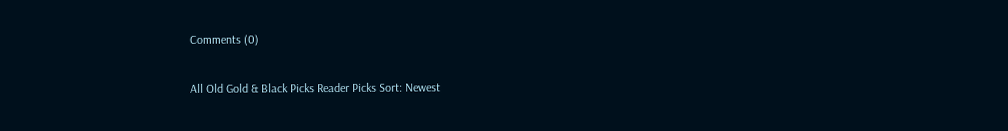Comments (0)

All Old Gold & Black Picks Reader Picks Sort: Newest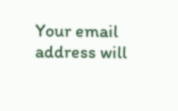Your email address will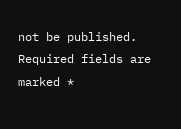not be published. Required fields are marked *